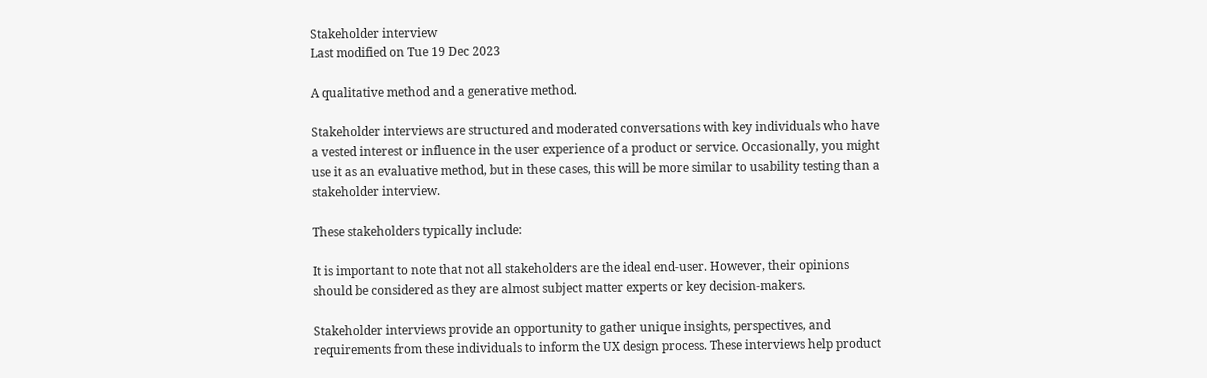Stakeholder interview
Last modified on Tue 19 Dec 2023

A qualitative method and a generative method.

Stakeholder interviews are structured and moderated conversations with key individuals who have a vested interest or influence in the user experience of a product or service. Occasionally, you might use it as an evaluative method, but in these cases, this will be more similar to usability testing than a stakeholder interview.

These stakeholders typically include:

It is important to note that not all stakeholders are the ideal end-user. However, their opinions should be considered as they are almost subject matter experts or key decision-makers.

Stakeholder interviews provide an opportunity to gather unique insights, perspectives, and requirements from these individuals to inform the UX design process. These interviews help product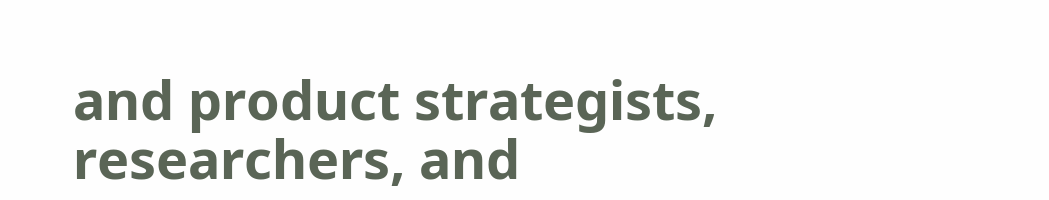and product strategists, researchers, and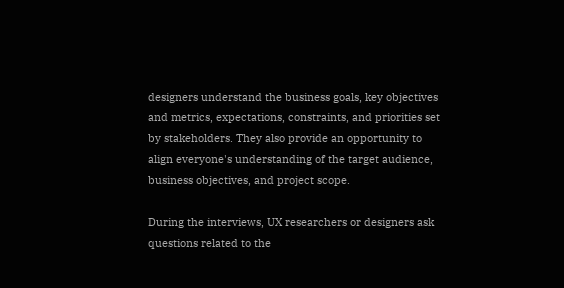designers understand the business goals, key objectives and metrics, expectations, constraints, and priorities set by stakeholders. They also provide an opportunity to align everyone's understanding of the target audience, business objectives, and project scope.

During the interviews, UX researchers or designers ask questions related to the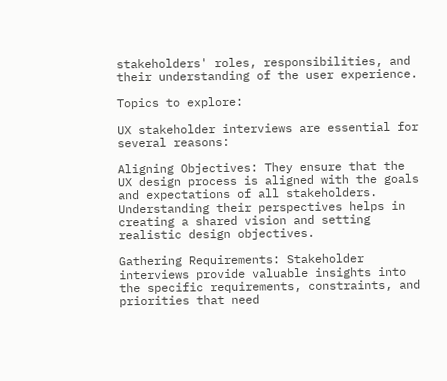stakeholders' roles, responsibilities, and their understanding of the user experience.

Topics to explore:

UX stakeholder interviews are essential for several reasons:

Aligning Objectives: They ensure that the UX design process is aligned with the goals and expectations of all stakeholders. Understanding their perspectives helps in creating a shared vision and setting realistic design objectives.

Gathering Requirements: Stakeholder interviews provide valuable insights into the specific requirements, constraints, and priorities that need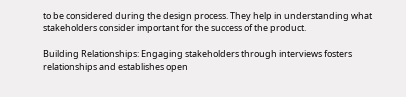to be considered during the design process. They help in understanding what stakeholders consider important for the success of the product.

Building Relationships: Engaging stakeholders through interviews fosters relationships and establishes open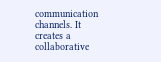communication channels. It creates a collaborative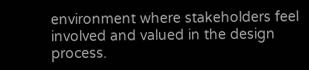environment where stakeholders feel involved and valued in the design process.